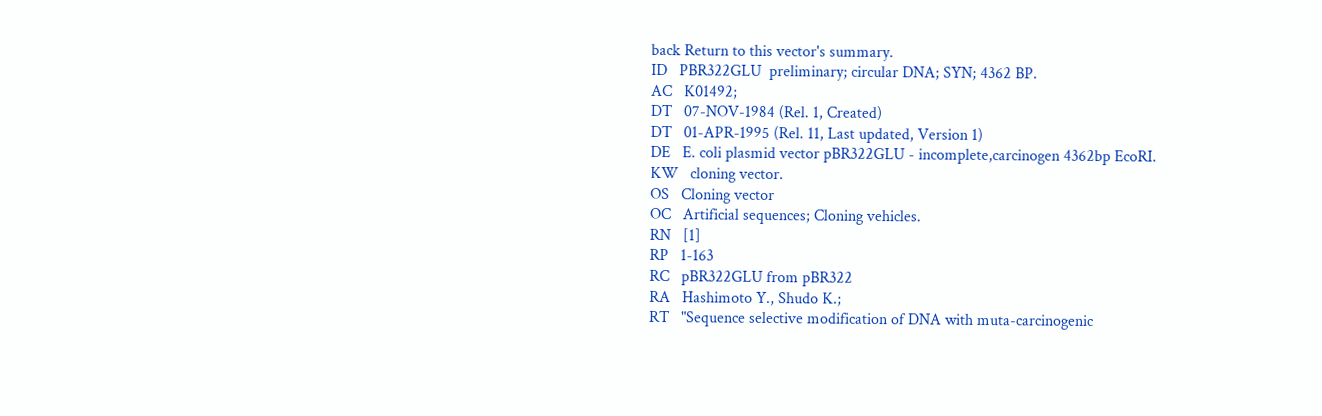back Return to this vector's summary.
ID   PBR322GLU  preliminary; circular DNA; SYN; 4362 BP.
AC   K01492;
DT   07-NOV-1984 (Rel. 1, Created)
DT   01-APR-1995 (Rel. 11, Last updated, Version 1)
DE   E. coli plasmid vector pBR322GLU - incomplete,carcinogen 4362bp EcoRI.
KW   cloning vector.
OS   Cloning vector
OC   Artificial sequences; Cloning vehicles.
RN   [1]
RP   1-163
RC   pBR322GLU from pBR322
RA   Hashimoto Y., Shudo K.;
RT   "Sequence selective modification of DNA with muta-carcinogenic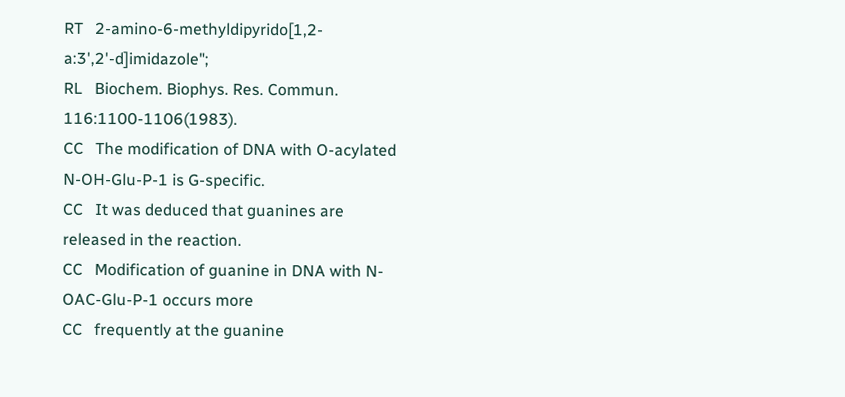RT   2-amino-6-methyldipyrido[1,2-a:3',2'-d]imidazole";
RL   Biochem. Biophys. Res. Commun. 116:1100-1106(1983).
CC   The modification of DNA with O-acylated N-OH-Glu-P-1 is G-specific.
CC   It was deduced that guanines are released in the reaction.
CC   Modification of guanine in DNA with N-OAC-Glu-P-1 occurs more
CC   frequently at the guanine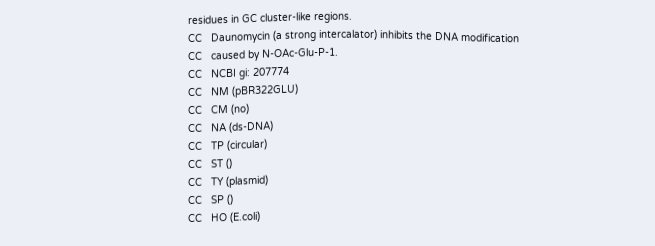residues in GC cluster-like regions.
CC   Daunomycin (a strong intercalator) inhibits the DNA modification
CC   caused by N-OAc-Glu-P-1.
CC   NCBI gi: 207774
CC   NM (pBR322GLU)
CC   CM (no)
CC   NA (ds-DNA)
CC   TP (circular)
CC   ST ()
CC   TY (plasmid)
CC   SP ()
CC   HO (E.coli)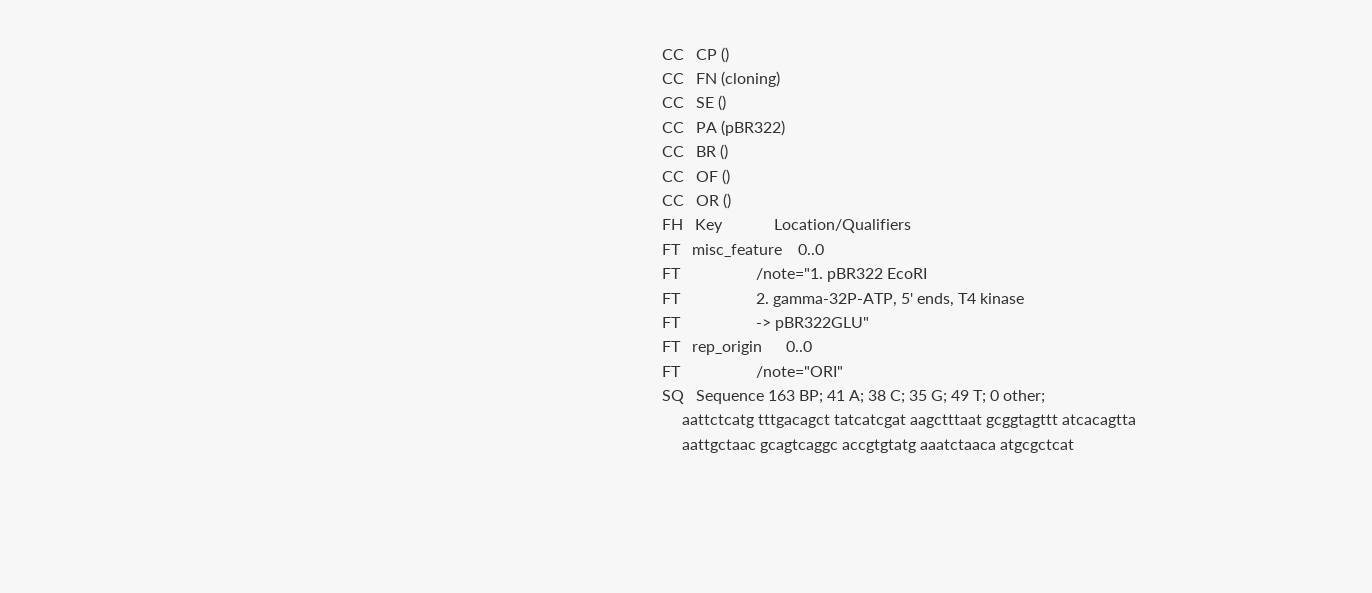CC   CP ()
CC   FN (cloning)
CC   SE ()
CC   PA (pBR322)
CC   BR ()
CC   OF ()
CC   OR ()
FH   Key             Location/Qualifiers
FT   misc_feature    0..0
FT                   /note="1. pBR322 EcoRI
FT                   2. gamma-32P-ATP, 5' ends, T4 kinase
FT                   -> pBR322GLU"
FT   rep_origin      0..0
FT                   /note="ORI"
SQ   Sequence 163 BP; 41 A; 38 C; 35 G; 49 T; 0 other;
     aattctcatg tttgacagct tatcatcgat aagctttaat gcggtagttt atcacagtta
     aattgctaac gcagtcaggc accgtgtatg aaatctaaca atgcgctcat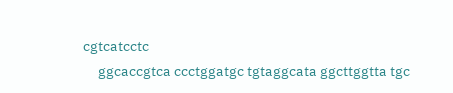cgtcatcctc
     ggcaccgtca ccctggatgc tgtaggcata ggcttggtta tgc